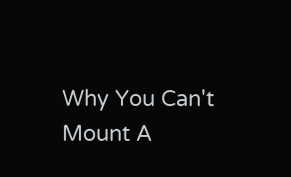Why You Can't Mount A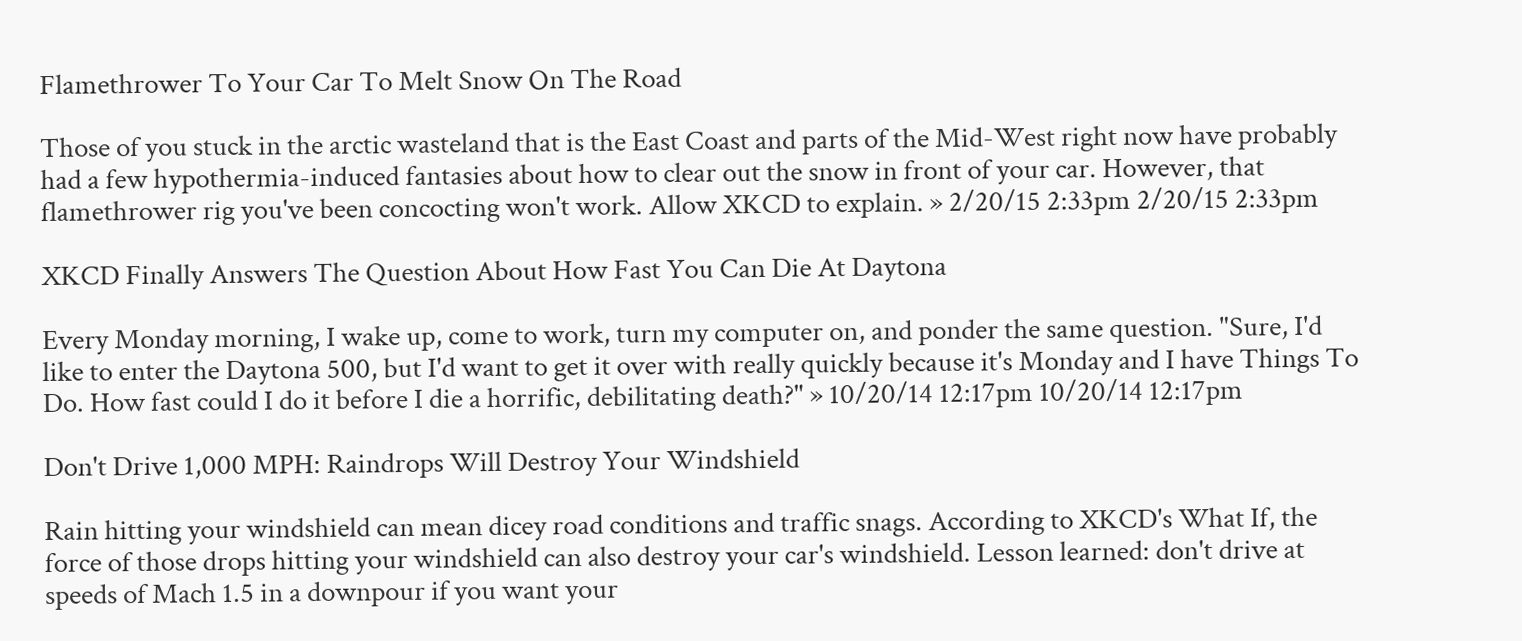Flamethrower To Your Car To Melt Snow On The Road

Those of you stuck in the arctic wasteland that is the East Coast and parts of the Mid-West right now have probably had a few hypothermia-induced fantasies about how to clear out the snow in front of your car. However, that flamethrower rig you've been concocting won't work. Allow XKCD to explain. » 2/20/15 2:33pm 2/20/15 2:33pm

XKCD Finally Answers The Question About How Fast You Can Die At Daytona

Every Monday morning, I wake up, come to work, turn my computer on, and ponder the same question. "Sure, I'd like to enter the Daytona 500, but I'd want to get it over with really quickly because it's Monday and I have Things To Do. How fast could I do it before I die a horrific, debilitating death?" » 10/20/14 12:17pm 10/20/14 12:17pm

Don't Drive 1,000 MPH: Raindrops Will Destroy Your Windshield

Rain hitting your windshield can mean dicey road conditions and traffic snags. According to XKCD's What If, the force of those drops hitting your windshield can also destroy your car's windshield. Lesson learned: don't drive at speeds of Mach 1.5 in a downpour if you want your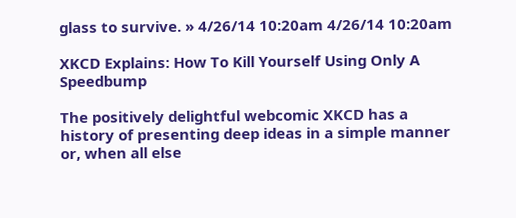glass to survive. » 4/26/14 10:20am 4/26/14 10:20am

XKCD Explains: How To Kill Yourself Using Only A Speedbump

The positively delightful webcomic XKCD has a history of presenting deep ideas in a simple manner or, when all else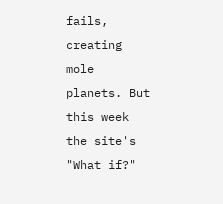fails, creating mole planets. But this week the site's "What if?"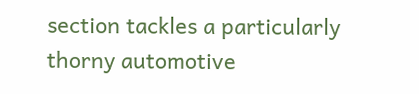section tackles a particularly thorny automotive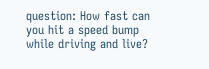question: How fast can you hit a speed bump while driving and live?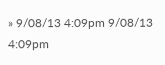» 9/08/13 4:09pm 9/08/13 4:09pm